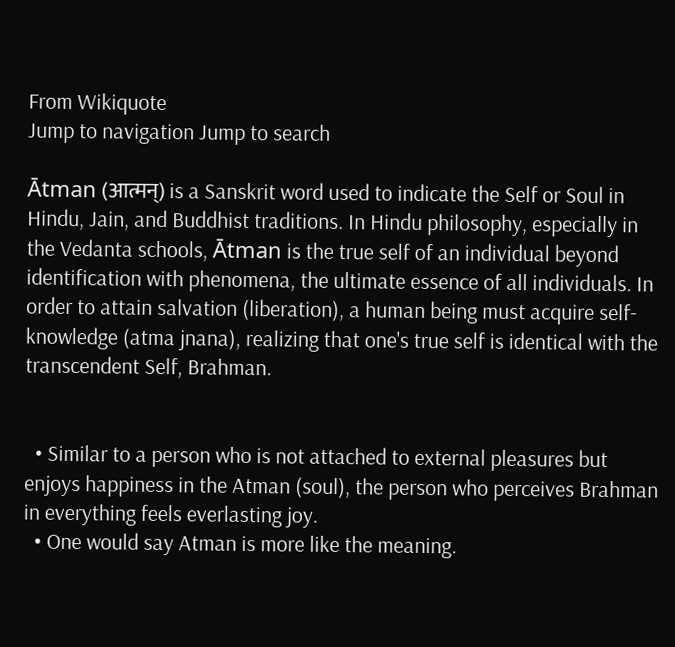From Wikiquote
Jump to navigation Jump to search

Ātman (आत्मन्) is a Sanskrit word used to indicate the Self or Soul in Hindu, Jain, and Buddhist traditions. In Hindu philosophy, especially in the Vedanta schools, Ātman is the true self of an individual beyond identification with phenomena, the ultimate essence of all individuals. In order to attain salvation (liberation), a human being must acquire self-knowledge (atma jnana), realizing that one's true self is identical with the transcendent Self, Brahman.


  • Similar to a person who is not attached to external pleasures but enjoys happiness in the Atman (soul), the person who perceives Brahman in everything feels everlasting joy.
  • One would say Atman is more like the meaning.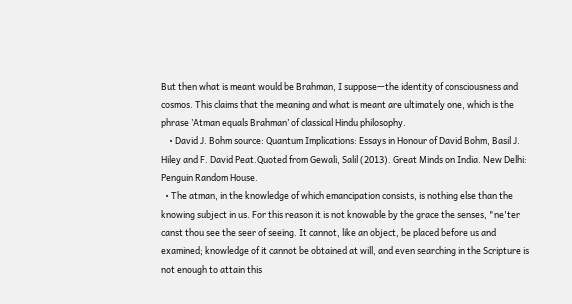But then what is meant would be Brahman, I suppose—the identity of consciousness and cosmos. This claims that the meaning and what is meant are ultimately one, which is the phrase ’Atman equals Brahman’ of classical Hindu philosophy.
    • David J. Bohm source: Quantum Implications: Essays in Honour of David Bohm, Basil J. Hiley and F. David Peat.Quoted from Gewali, Salil (2013). Great Minds on India. New Delhi: Penguin Random House.
  • The atman, in the knowledge of which emancipation consists, is nothing else than the knowing subject in us. For this reason it is not knowable by the grace the senses, "ne'ter canst thou see the seer of seeing. It cannot, like an object, be placed before us and examined; knowledge of it cannot be obtained at will, and even searching in the Scripture is not enough to attain this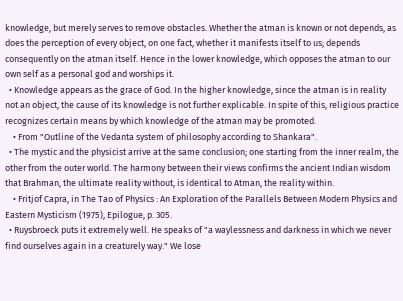knowledge, but merely serves to remove obstacles. Whether the atman is known or not depends, as does the perception of every object, on one fact, whether it manifests itself to us; depends consequently on the atman itself. Hence in the lower knowledge, which opposes the atman to our own self as a personal god and worships it.
  • Knowledge appears as the grace of God. In the higher knowledge, since the atman is in reality not an object, the cause of its knowledge is not further explicable. In spite of this, religious practice recognizes certain means by which knowledge of the atman may be promoted.
    • From "Outline of the Vedanta system of philosophy according to Shankara".
  • The mystic and the physicist arrive at the same conclusion; one starting from the inner realm, the other from the outer world. The harmony between their views confirms the ancient Indian wisdom that Brahman, the ultimate reality without, is identical to Atman, the reality within.
    • Fritjof Capra, in The Tao of Physics : An Exploration of the Parallels Between Modern Physics and Eastern Mysticism (1975), Epilogue, p. 305.
  • Ruysbroeck puts it extremely well. He speaks of "a waylessness and darkness in which we never find ourselves again in a creaturely way." We lose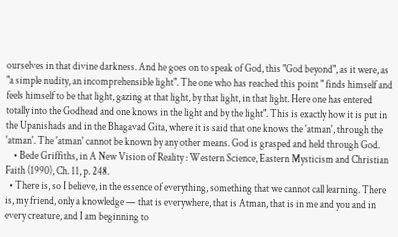ourselves in that divine darkness. And he goes on to speak of God, this "God beyond", as it were, as "a simple nudity, an incomprehensible light". The one who has reached this point " finds himself and feels himself to be that light, gazing at that light, by that light, in that light. Here one has entered totally into the Godhead and one knows in the light and by the light". This is exactly how it is put in the Upanishads and in the Bhagavad Gita, where it is said that one knows the 'atman', through the 'atman'. The 'atman' cannot be known by any other means. God is grasped and held through God.
    • Bede Griffiths, in A New Vision of Reality : Western Science, Eastern Mysticism and Christian Faith (1990), Ch. 11, p. 248.
  • There is, so I believe, in the essence of everything, something that we cannot call learning. There is, my friend, only a knowledge — that is everywhere, that is Atman, that is in me and you and in every creature, and I am beginning to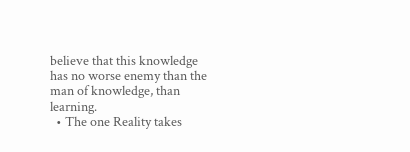believe that this knowledge has no worse enemy than the man of knowledge, than learning.
  • The one Reality takes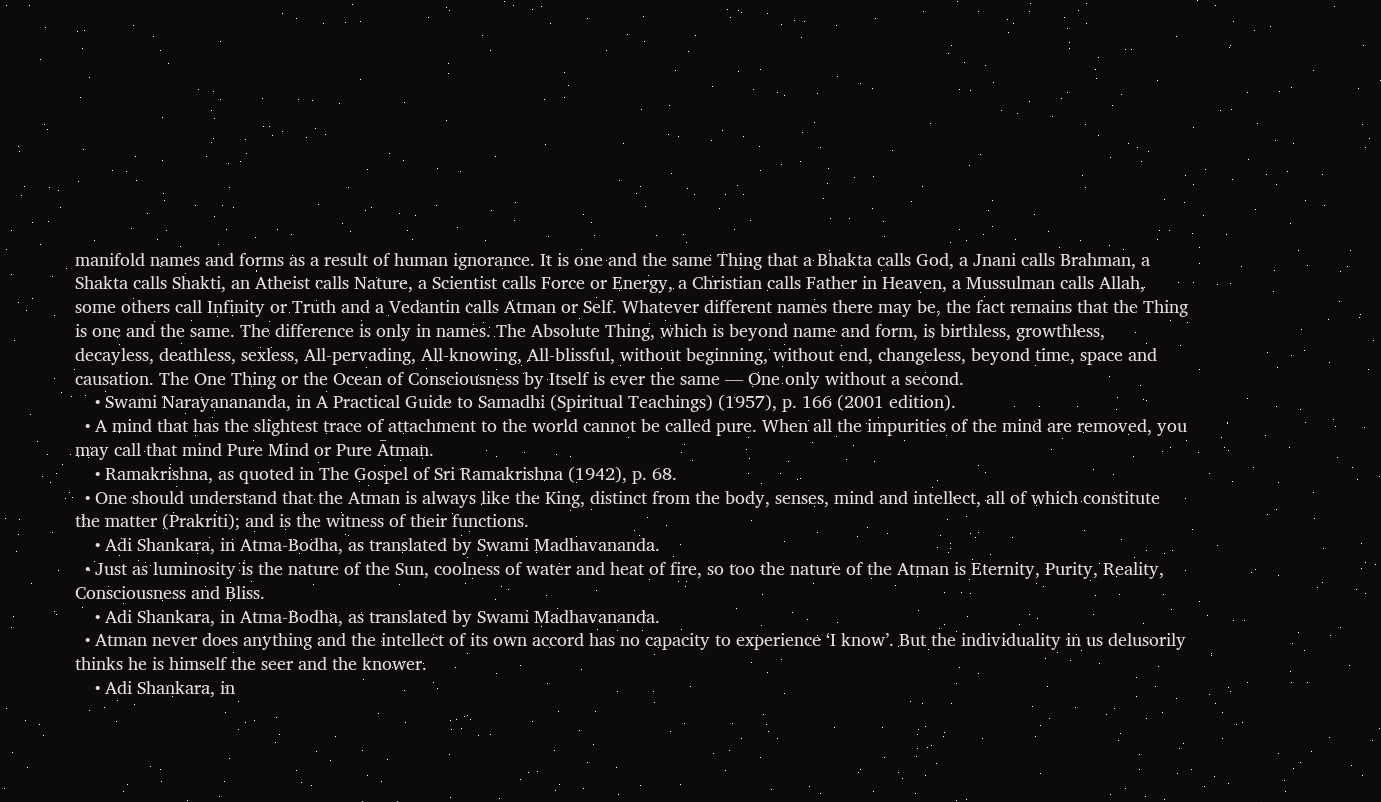manifold names and forms as a result of human ignorance. It is one and the same Thing that a Bhakta calls God, a Jnani calls Brahman, a Shakta calls Shakti, an Atheist calls Nature, a Scientist calls Force or Energy, a Christian calls Father in Heaven, a Mussulman calls Allah, some others call Infinity or Truth and a Vedantin calls Atman or Self. Whatever different names there may be, the fact remains that the Thing is one and the same. The difference is only in names. The Absolute Thing, which is beyond name and form, is birthless, growthless, decayless, deathless, sexless, All-pervading, All-knowing, All-blissful, without beginning, without end, changeless, beyond time, space and causation. The One Thing or the Ocean of Consciousness by Itself is ever the same — One only without a second.
    • Swami Narayanananda, in A Practical Guide to Samadhi (Spiritual Teachings) (1957), p. 166 (2001 edition).
  • A mind that has the slightest trace of attachment to the world cannot be called pure. When all the impurities of the mind are removed, you may call that mind Pure Mind or Pure Ātman.
    • Ramakrishna, as quoted in The Gospel of Sri Ramakrishna (1942), p. 68.
  • One should understand that the Atman is always like the King, distinct from the body, senses, mind and intellect, all of which constitute the matter (Prakriti); and is the witness of their functions.
    • Adi Shankara, in Atma-Bodha, as translated by Swami Madhavananda.
  • Just as luminosity is the nature of the Sun, coolness of water and heat of fire, so too the nature of the Atman is Eternity, Purity, Reality, Consciousness and Bliss.
    • Adi Shankara, in Atma-Bodha, as translated by Swami Madhavananda.
  • Atman never does anything and the intellect of its own accord has no capacity to experience ‘I know’. But the individuality in us delusorily thinks he is himself the seer and the knower.
    • Adi Shankara, in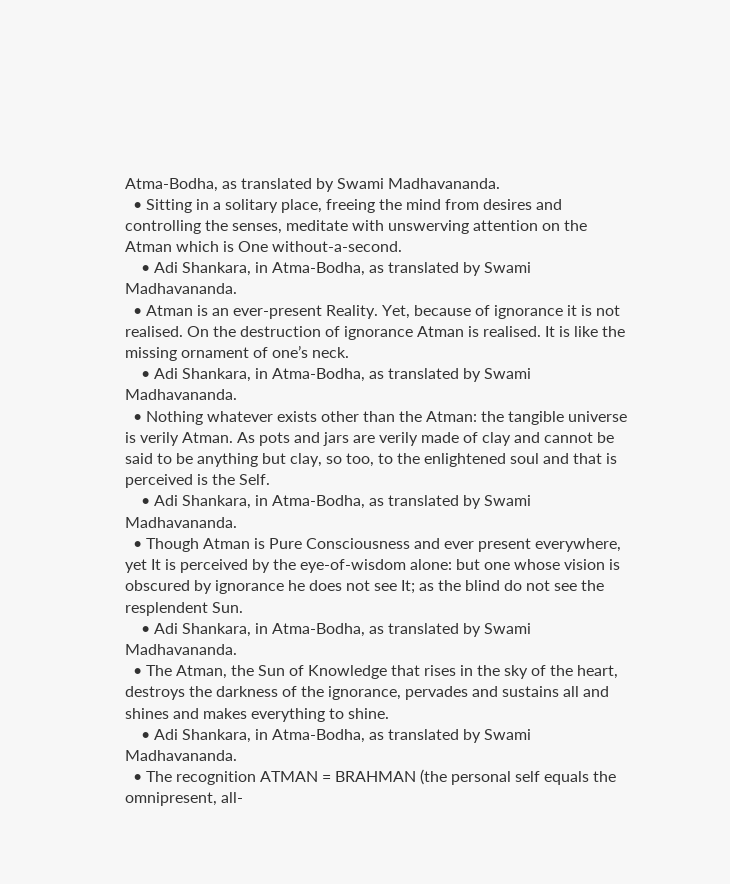Atma-Bodha, as translated by Swami Madhavananda.
  • Sitting in a solitary place, freeing the mind from desires and controlling the senses, meditate with unswerving attention on the Atman which is One without-a-second.
    • Adi Shankara, in Atma-Bodha, as translated by Swami Madhavananda.
  • Atman is an ever-present Reality. Yet, because of ignorance it is not realised. On the destruction of ignorance Atman is realised. It is like the missing ornament of one’s neck.
    • Adi Shankara, in Atma-Bodha, as translated by Swami Madhavananda.
  • Nothing whatever exists other than the Atman: the tangible universe is verily Atman. As pots and jars are verily made of clay and cannot be said to be anything but clay, so too, to the enlightened soul and that is perceived is the Self.
    • Adi Shankara, in Atma-Bodha, as translated by Swami Madhavananda.
  • Though Atman is Pure Consciousness and ever present everywhere, yet It is perceived by the eye-of-wisdom alone: but one whose vision is obscured by ignorance he does not see It; as the blind do not see the resplendent Sun.
    • Adi Shankara, in Atma-Bodha, as translated by Swami Madhavananda.
  • The Atman, the Sun of Knowledge that rises in the sky of the heart, destroys the darkness of the ignorance, pervades and sustains all and shines and makes everything to shine.
    • Adi Shankara, in Atma-Bodha, as translated by Swami Madhavananda.
  • The recognition ATMAN = BRAHMAN (the personal self equals the omnipresent, all-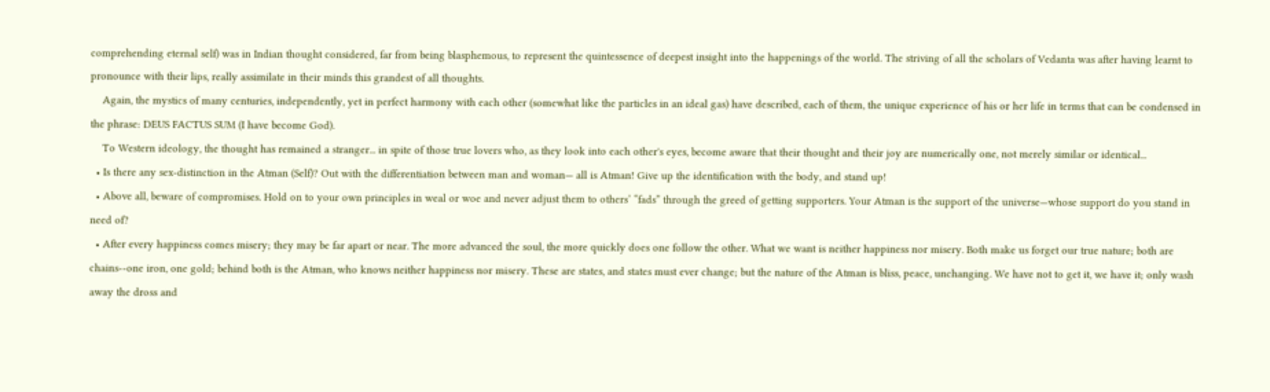comprehending eternal self) was in Indian thought considered, far from being blasphemous, to represent the quintessence of deepest insight into the happenings of the world. The striving of all the scholars of Vedanta was after having learnt to pronounce with their lips, really assimilate in their minds this grandest of all thoughts.
    Again, the mystics of many centuries, independently, yet in perfect harmony with each other (somewhat like the particles in an ideal gas) have described, each of them, the unique experience of his or her life in terms that can be condensed in the phrase: DEUS FACTUS SUM (I have become God).
    To Western ideology, the thought has remained a stranger... in spite of those true lovers who, as they look into each other's eyes, become aware that their thought and their joy are numerically one, not merely similar or identical...
  • Is there any sex-distinction in the Atman (Self)? Out with the differentiation between man and woman— all is Atman! Give up the identification with the body, and stand up!
  • Above all, beware of compromises. Hold on to your own principles in weal or woe and never adjust them to others’ “fads” through the greed of getting supporters. Your Atman is the support of the universe—whose support do you stand in need of?
  • After every happiness comes misery; they may be far apart or near. The more advanced the soul, the more quickly does one follow the other. What we want is neither happiness nor misery. Both make us forget our true nature; both are chains--one iron, one gold; behind both is the Atman, who knows neither happiness nor misery. These are states, and states must ever change; but the nature of the Atman is bliss, peace, unchanging. We have not to get it, we have it; only wash away the dross and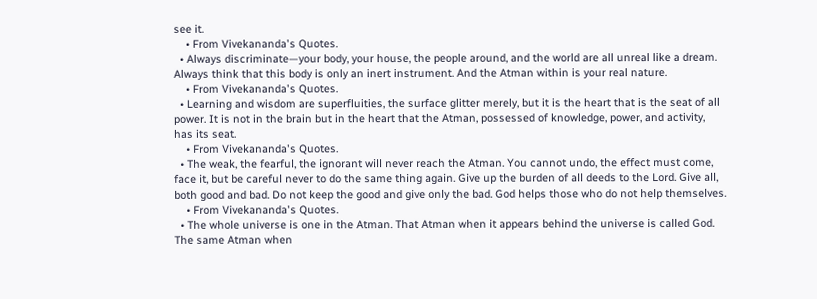see it.
    • From Vivekananda's Quotes.
  • Always discriminate—your body, your house, the people around, and the world are all unreal like a dream. Always think that this body is only an inert instrument. And the Atman within is your real nature.
    • From Vivekananda's Quotes.
  • Learning and wisdom are superfluities, the surface glitter merely, but it is the heart that is the seat of all power. It is not in the brain but in the heart that the Atman, possessed of knowledge, power, and activity, has its seat.
    • From Vivekananda's Quotes.
  • The weak, the fearful, the ignorant will never reach the Atman. You cannot undo, the effect must come, face it, but be careful never to do the same thing again. Give up the burden of all deeds to the Lord. Give all, both good and bad. Do not keep the good and give only the bad. God helps those who do not help themselves.
    • From Vivekananda's Quotes.
  • The whole universe is one in the Atman. That Atman when it appears behind the universe is called God. The same Atman when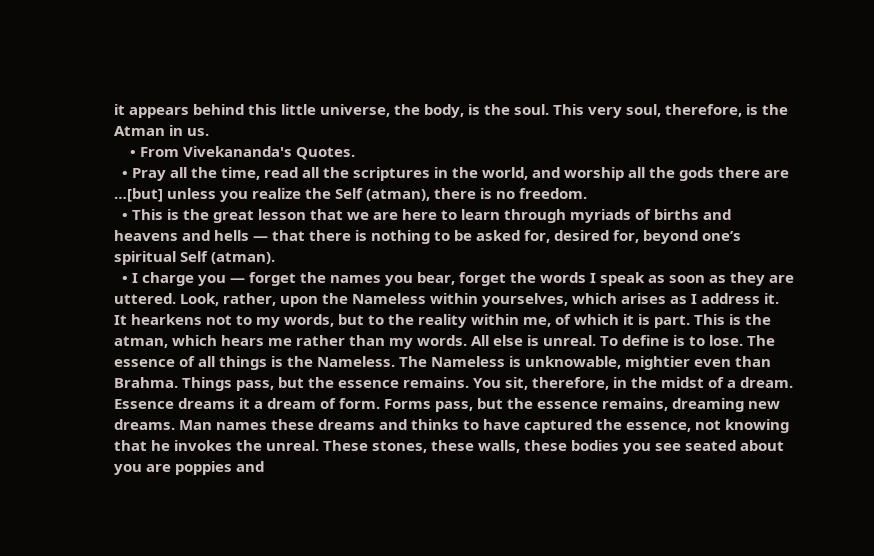it appears behind this little universe, the body, is the soul. This very soul, therefore, is the Atman in us.
    • From Vivekananda's Quotes.
  • Pray all the time, read all the scriptures in the world, and worship all the gods there are …[but] unless you realize the Self (atman), there is no freedom.
  • This is the great lesson that we are here to learn through myriads of births and heavens and hells — that there is nothing to be asked for, desired for, beyond one’s spiritual Self (atman).
  • I charge you — forget the names you bear, forget the words I speak as soon as they are uttered. Look, rather, upon the Nameless within yourselves, which arises as I address it. It hearkens not to my words, but to the reality within me, of which it is part. This is the atman, which hears me rather than my words. All else is unreal. To define is to lose. The essence of all things is the Nameless. The Nameless is unknowable, mightier even than Brahma. Things pass, but the essence remains. You sit, therefore, in the midst of a dream. Essence dreams it a dream of form. Forms pass, but the essence remains, dreaming new dreams. Man names these dreams and thinks to have captured the essence, not knowing that he invokes the unreal. These stones, these walls, these bodies you see seated about you are poppies and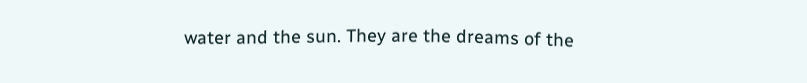water and the sun. They are the dreams of the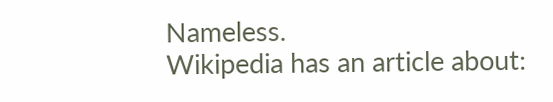Nameless.
Wikipedia has an article about: